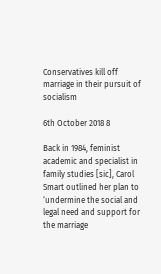Conservatives kill off marriage in their pursuit of socialism

6th October 2018 8

Back in 1984, feminist academic and specialist in family studies [sic], Carol Smart outlined her plan to ‘undermine the social and legal need and support for the marriage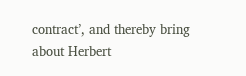contract’, and thereby bring about Herbert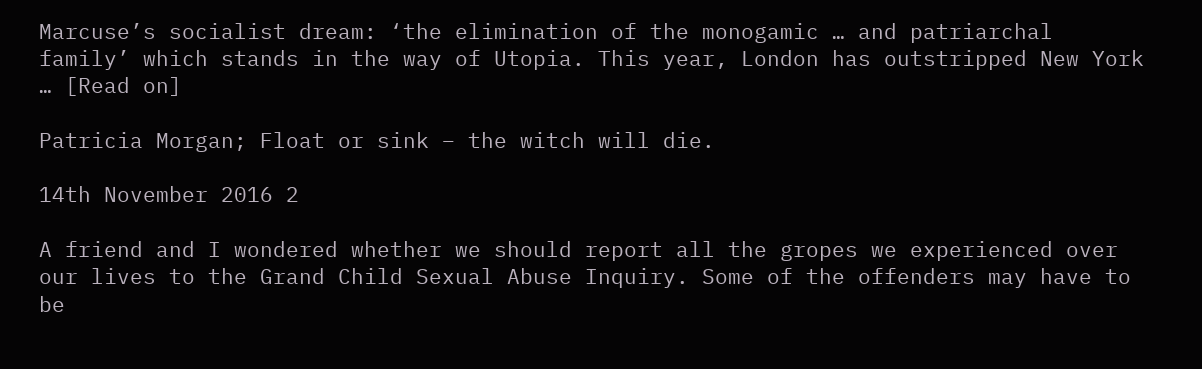Marcuse’s socialist dream: ‘the elimination of the monogamic … and patriarchal family’ which stands in the way of Utopia. This year, London has outstripped New York … [Read on]

Patricia Morgan; Float or sink – the witch will die.

14th November 2016 2

A friend and I wondered whether we should report all the gropes we experienced over our lives to the Grand Child Sexual Abuse Inquiry. Some of the offenders may have to be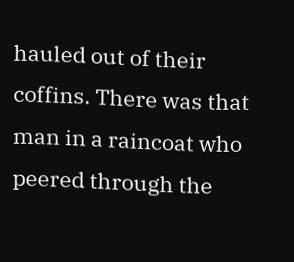hauled out of their coffins. There was that man in a raincoat who peered through the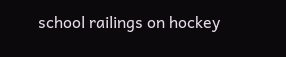school railings on hockey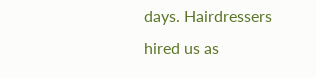days. Hairdressers hired us as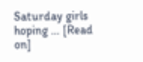Saturday girls hoping … [Read on]